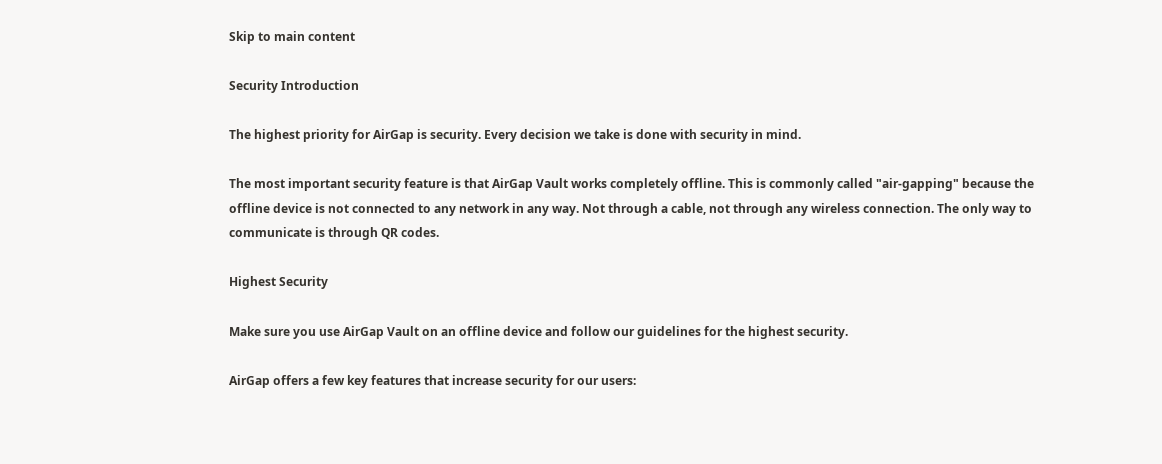Skip to main content

Security Introduction

The highest priority for AirGap is security. Every decision we take is done with security in mind.

The most important security feature is that AirGap Vault works completely offline. This is commonly called "air-gapping" because the offline device is not connected to any network in any way. Not through a cable, not through any wireless connection. The only way to communicate is through QR codes.

Highest Security

Make sure you use AirGap Vault on an offline device and follow our guidelines for the highest security.

AirGap offers a few key features that increase security for our users: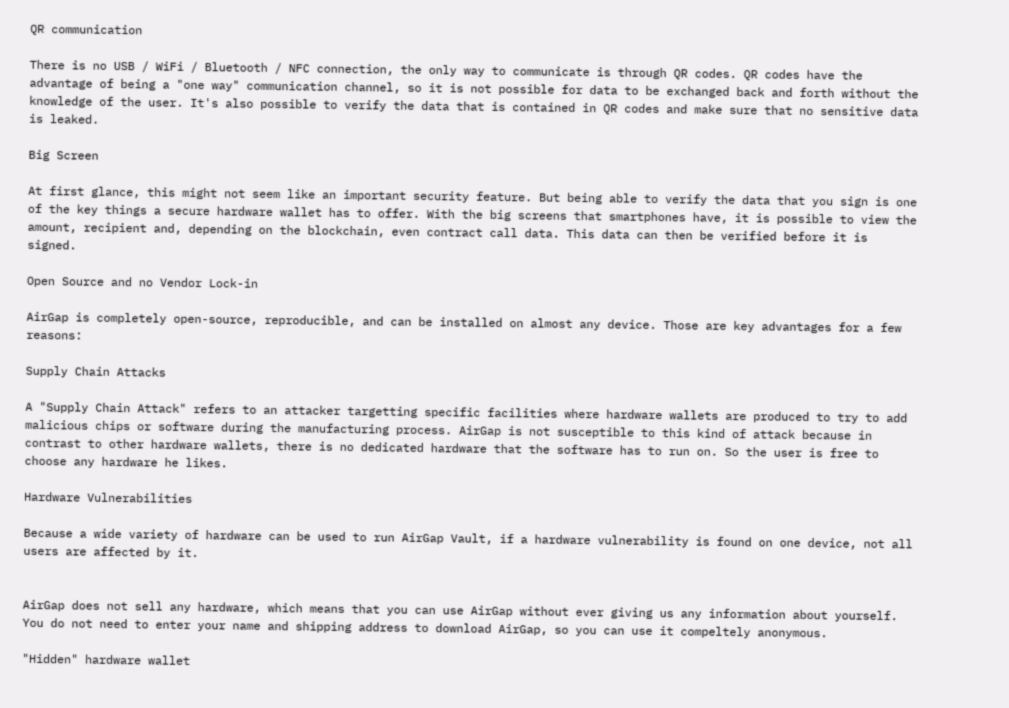QR communication

There is no USB / WiFi / Bluetooth / NFC connection, the only way to communicate is through QR codes. QR codes have the advantage of being a "one way" communication channel, so it is not possible for data to be exchanged back and forth without the knowledge of the user. It's also possible to verify the data that is contained in QR codes and make sure that no sensitive data is leaked.

Big Screen

At first glance, this might not seem like an important security feature. But being able to verify the data that you sign is one of the key things a secure hardware wallet has to offer. With the big screens that smartphones have, it is possible to view the amount, recipient and, depending on the blockchain, even contract call data. This data can then be verified before it is signed.

Open Source and no Vendor Lock-in

AirGap is completely open-source, reproducible, and can be installed on almost any device. Those are key advantages for a few reasons:

Supply Chain Attacks

A "Supply Chain Attack" refers to an attacker targetting specific facilities where hardware wallets are produced to try to add malicious chips or software during the manufacturing process. AirGap is not susceptible to this kind of attack because in contrast to other hardware wallets, there is no dedicated hardware that the software has to run on. So the user is free to choose any hardware he likes.

Hardware Vulnerabilities

Because a wide variety of hardware can be used to run AirGap Vault, if a hardware vulnerability is found on one device, not all users are affected by it.


AirGap does not sell any hardware, which means that you can use AirGap without ever giving us any information about yourself. You do not need to enter your name and shipping address to download AirGap, so you can use it compeltely anonymous.

"Hidden" hardware wallet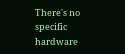There's no specific hardware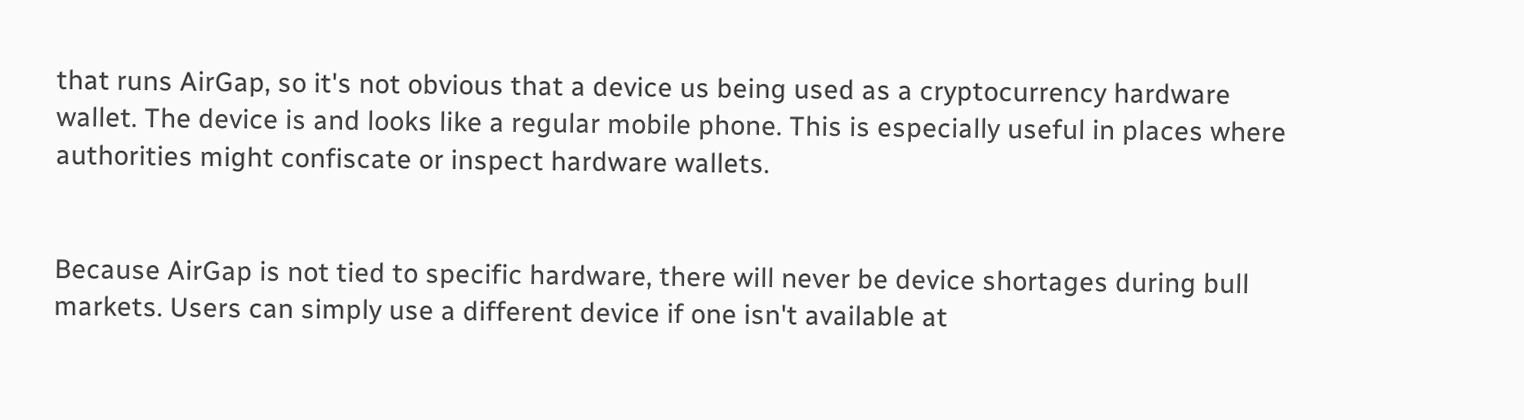that runs AirGap, so it's not obvious that a device us being used as a cryptocurrency hardware wallet. The device is and looks like a regular mobile phone. This is especially useful in places where authorities might confiscate or inspect hardware wallets.


Because AirGap is not tied to specific hardware, there will never be device shortages during bull markets. Users can simply use a different device if one isn't available at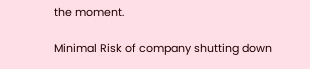the moment.

Minimal Risk of company shutting down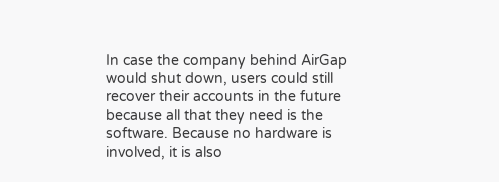In case the company behind AirGap would shut down, users could still recover their accounts in the future because all that they need is the software. Because no hardware is involved, it is also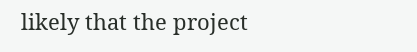likely that the project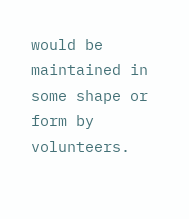would be maintained in some shape or form by volunteers.